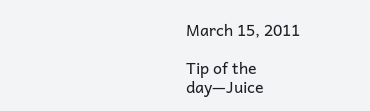March 15, 2011

Tip of the day—Juice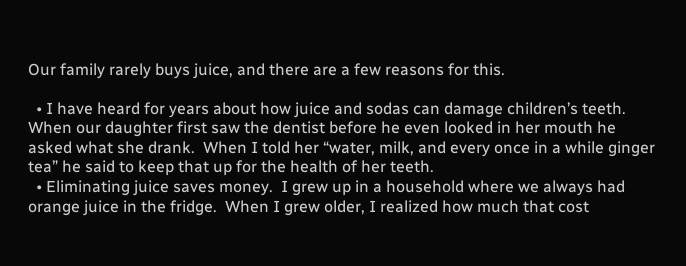Our family rarely buys juice, and there are a few reasons for this.

  • I have heard for years about how juice and sodas can damage children’s teeth.  When our daughter first saw the dentist before he even looked in her mouth he asked what she drank.  When I told her “water, milk, and every once in a while ginger tea” he said to keep that up for the health of her teeth.
  • Eliminating juice saves money.  I grew up in a household where we always had orange juice in the fridge.  When I grew older, I realized how much that cost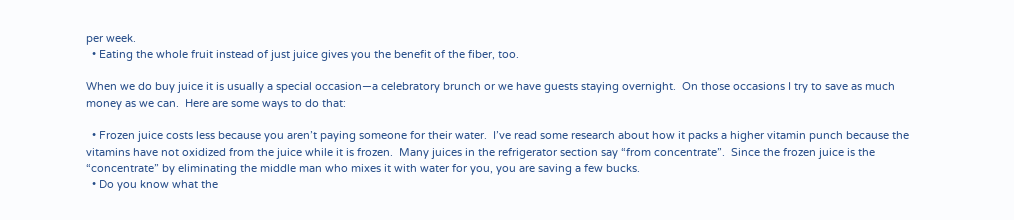per week.
  • Eating the whole fruit instead of just juice gives you the benefit of the fiber, too.

When we do buy juice it is usually a special occasion—a celebratory brunch or we have guests staying overnight.  On those occasions I try to save as much money as we can.  Here are some ways to do that:

  • Frozen juice costs less because you aren’t paying someone for their water.  I’ve read some research about how it packs a higher vitamin punch because the vitamins have not oxidized from the juice while it is frozen.  Many juices in the refrigerator section say “from concentrate”.  Since the frozen juice is the “concentrate” by eliminating the middle man who mixes it with water for you, you are saving a few bucks.
  • Do you know what the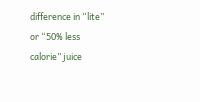difference in “lite” or “50% less calorie” juice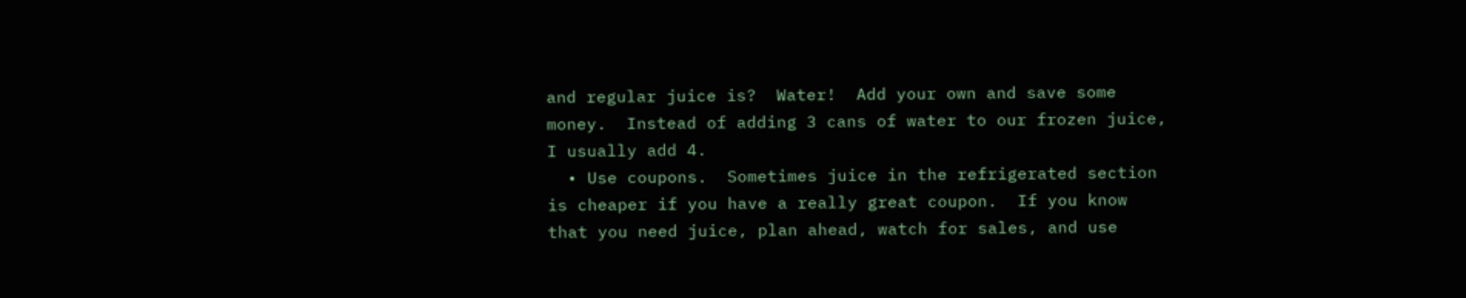and regular juice is?  Water!  Add your own and save some money.  Instead of adding 3 cans of water to our frozen juice, I usually add 4.
  • Use coupons.  Sometimes juice in the refrigerated section is cheaper if you have a really great coupon.  If you know that you need juice, plan ahead, watch for sales, and use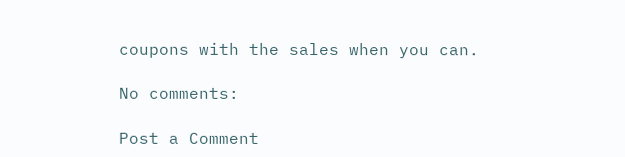coupons with the sales when you can.

No comments:

Post a Comment